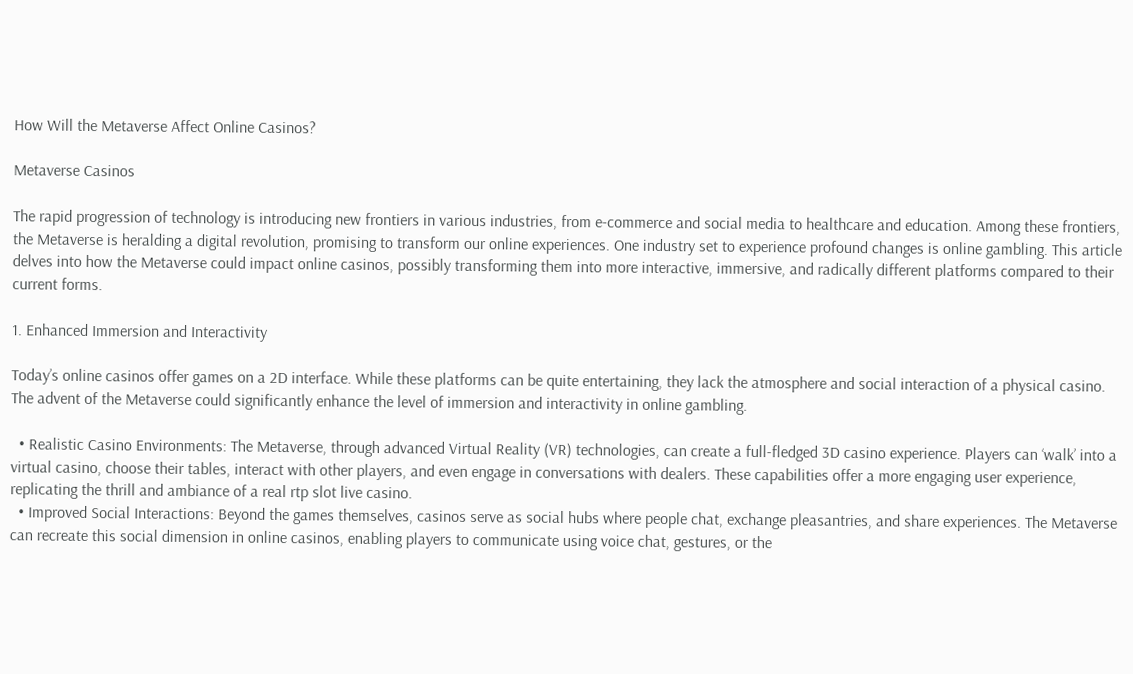How Will the Metaverse Affect Online Casinos?

Metaverse Casinos

The rapid progression of technology is introducing new frontiers in various industries, from e-commerce and social media to healthcare and education. Among these frontiers, the Metaverse is heralding a digital revolution, promising to transform our online experiences. One industry set to experience profound changes is online gambling. This article delves into how the Metaverse could impact online casinos, possibly transforming them into more interactive, immersive, and radically different platforms compared to their current forms.

1. Enhanced Immersion and Interactivity

Today’s online casinos offer games on a 2D interface. While these platforms can be quite entertaining, they lack the atmosphere and social interaction of a physical casino. The advent of the Metaverse could significantly enhance the level of immersion and interactivity in online gambling.

  • Realistic Casino Environments: The Metaverse, through advanced Virtual Reality (VR) technologies, can create a full-fledged 3D casino experience. Players can ‘walk’ into a virtual casino, choose their tables, interact with other players, and even engage in conversations with dealers. These capabilities offer a more engaging user experience, replicating the thrill and ambiance of a real rtp slot live casino.
  • Improved Social Interactions: Beyond the games themselves, casinos serve as social hubs where people chat, exchange pleasantries, and share experiences. The Metaverse can recreate this social dimension in online casinos, enabling players to communicate using voice chat, gestures, or the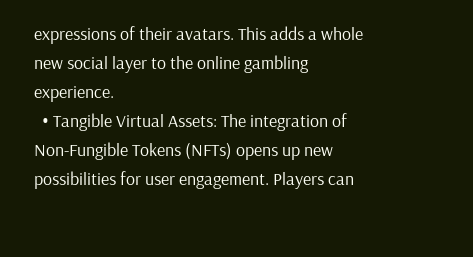expressions of their avatars. This adds a whole new social layer to the online gambling experience.
  • Tangible Virtual Assets: The integration of Non-Fungible Tokens (NFTs) opens up new possibilities for user engagement. Players can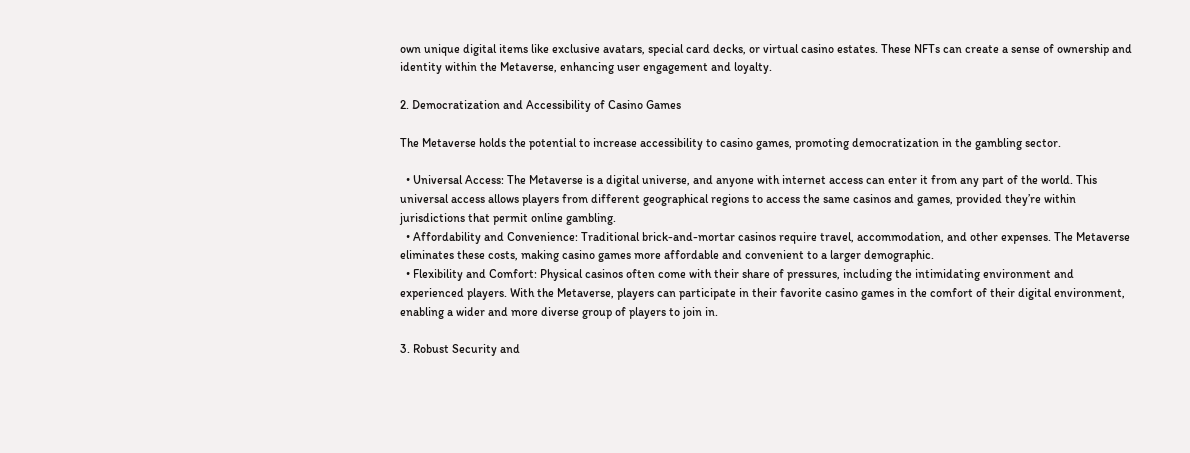own unique digital items like exclusive avatars, special card decks, or virtual casino estates. These NFTs can create a sense of ownership and identity within the Metaverse, enhancing user engagement and loyalty.

2. Democratization and Accessibility of Casino Games

The Metaverse holds the potential to increase accessibility to casino games, promoting democratization in the gambling sector.

  • Universal Access: The Metaverse is a digital universe, and anyone with internet access can enter it from any part of the world. This universal access allows players from different geographical regions to access the same casinos and games, provided they’re within jurisdictions that permit online gambling.
  • Affordability and Convenience: Traditional brick-and-mortar casinos require travel, accommodation, and other expenses. The Metaverse eliminates these costs, making casino games more affordable and convenient to a larger demographic.
  • Flexibility and Comfort: Physical casinos often come with their share of pressures, including the intimidating environment and experienced players. With the Metaverse, players can participate in their favorite casino games in the comfort of their digital environment, enabling a wider and more diverse group of players to join in.

3. Robust Security and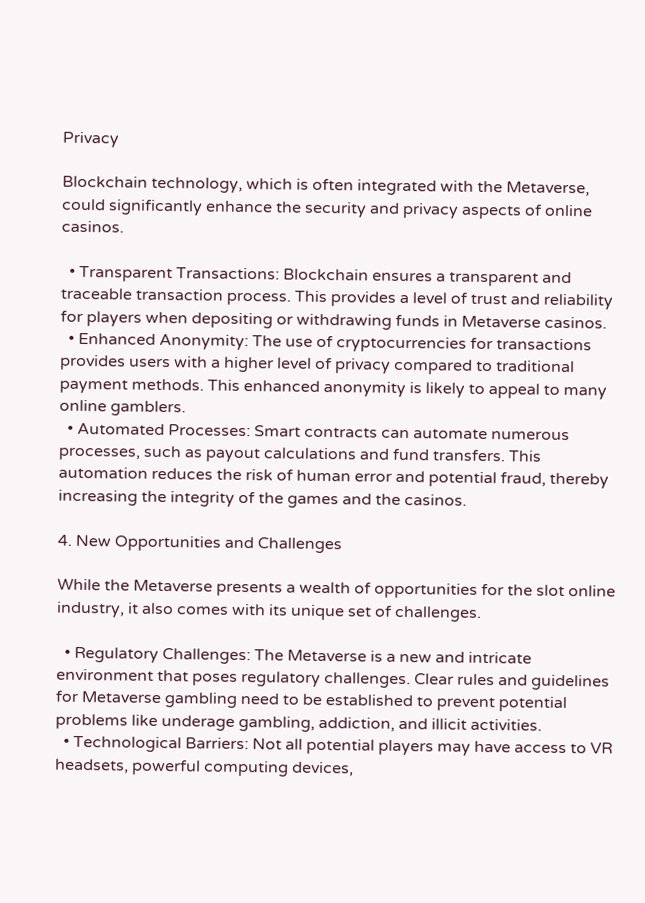Privacy

Blockchain technology, which is often integrated with the Metaverse, could significantly enhance the security and privacy aspects of online casinos.

  • Transparent Transactions: Blockchain ensures a transparent and traceable transaction process. This provides a level of trust and reliability for players when depositing or withdrawing funds in Metaverse casinos.
  • Enhanced Anonymity: The use of cryptocurrencies for transactions provides users with a higher level of privacy compared to traditional payment methods. This enhanced anonymity is likely to appeal to many online gamblers.
  • Automated Processes: Smart contracts can automate numerous processes, such as payout calculations and fund transfers. This automation reduces the risk of human error and potential fraud, thereby increasing the integrity of the games and the casinos.

4. New Opportunities and Challenges

While the Metaverse presents a wealth of opportunities for the slot online industry, it also comes with its unique set of challenges.

  • Regulatory Challenges: The Metaverse is a new and intricate environment that poses regulatory challenges. Clear rules and guidelines for Metaverse gambling need to be established to prevent potential problems like underage gambling, addiction, and illicit activities.
  • Technological Barriers: Not all potential players may have access to VR headsets, powerful computing devices,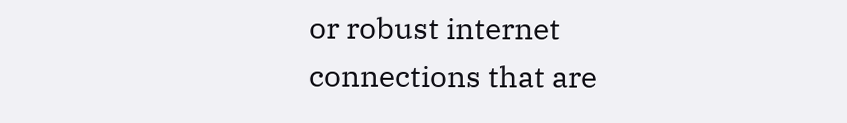or robust internet connections that are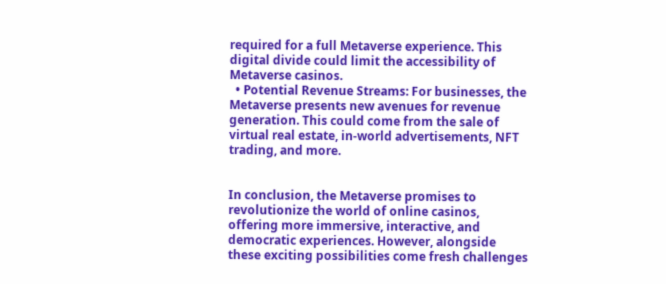required for a full Metaverse experience. This digital divide could limit the accessibility of Metaverse casinos.
  • Potential Revenue Streams: For businesses, the Metaverse presents new avenues for revenue generation. This could come from the sale of virtual real estate, in-world advertisements, NFT trading, and more.


In conclusion, the Metaverse promises to revolutionize the world of online casinos, offering more immersive, interactive, and democratic experiences. However, alongside these exciting possibilities come fresh challenges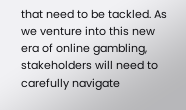that need to be tackled. As we venture into this new era of online gambling, stakeholders will need to carefully navigate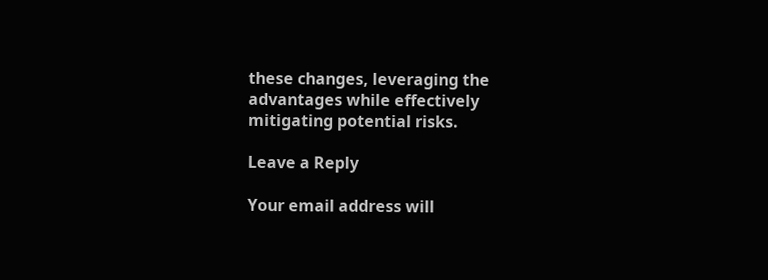these changes, leveraging the advantages while effectively mitigating potential risks.

Leave a Reply

Your email address will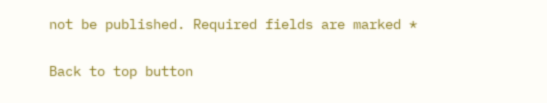not be published. Required fields are marked *

Back to top button